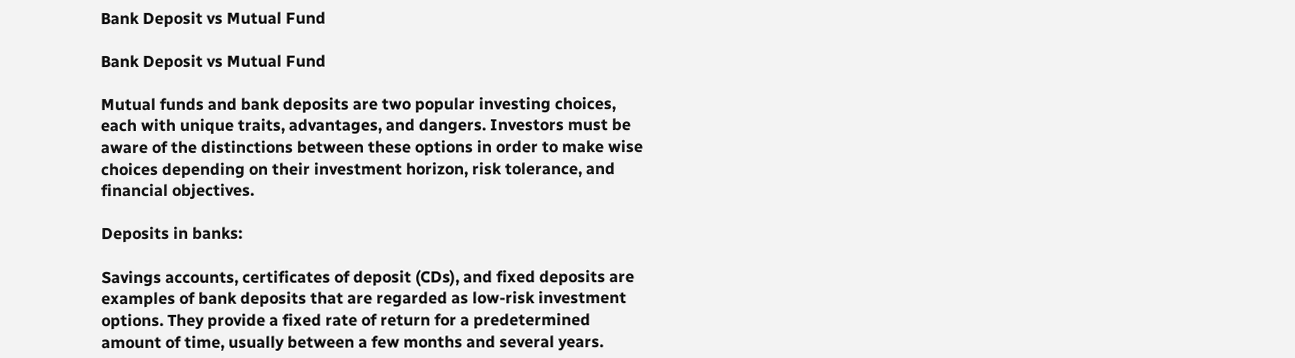Bank Deposit vs Mutual Fund

Bank Deposit vs Mutual Fund

Mutual funds and bank deposits are two popular investing choices, each with unique traits, advantages, and dangers. Investors must be aware of the distinctions between these options in order to make wise choices depending on their investment horizon, risk tolerance, and financial objectives.

Deposits in banks:

Savings accounts, certificates of deposit (CDs), and fixed deposits are examples of bank deposits that are regarded as low-risk investment options. They provide a fixed rate of return for a predetermined amount of time, usually between a few months and several years.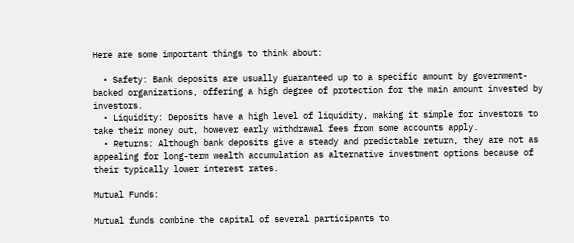Here are some important things to think about:

  • Safety: Bank deposits are usually guaranteed up to a specific amount by government-backed organizations, offering a high degree of protection for the main amount invested by investors.
  • Liquidity: Deposits have a high level of liquidity, making it simple for investors to take their money out, however early withdrawal fees from some accounts apply.
  • Returns: Although bank deposits give a steady and predictable return, they are not as appealing for long-term wealth accumulation as alternative investment options because of their typically lower interest rates.

Mutual Funds:

Mutual funds combine the capital of several participants to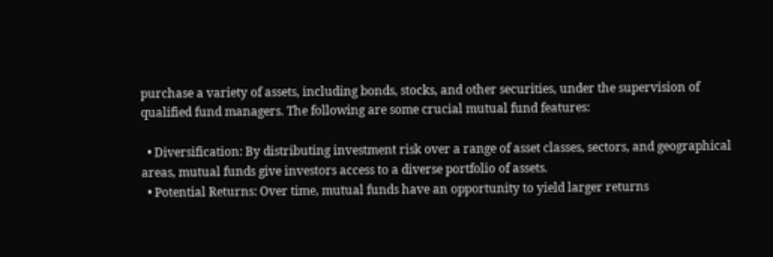purchase a variety of assets, including bonds, stocks, and other securities, under the supervision of qualified fund managers. The following are some crucial mutual fund features:

  • Diversification: By distributing investment risk over a range of asset classes, sectors, and geographical areas, mutual funds give investors access to a diverse portfolio of assets.
  • Potential Returns: Over time, mutual funds have an opportunity to yield larger returns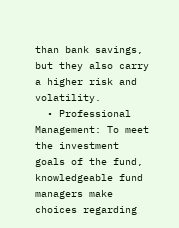than bank savings, but they also carry a higher risk and volatility.
  • Professional Management: To meet the investment goals of the fund, knowledgeable fund managers make choices regarding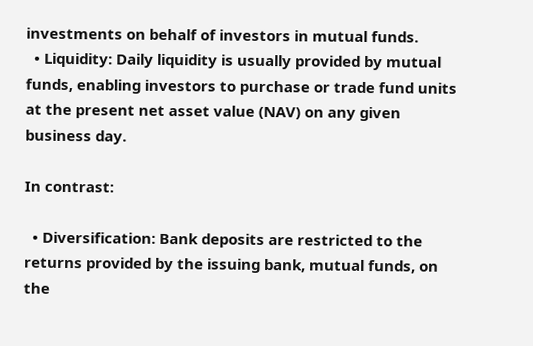investments on behalf of investors in mutual funds.
  • Liquidity: Daily liquidity is usually provided by mutual funds, enabling investors to purchase or trade fund units at the present net asset value (NAV) on any given business day.

In contrast:

  • Diversification: Bank deposits are restricted to the returns provided by the issuing bank, mutual funds, on the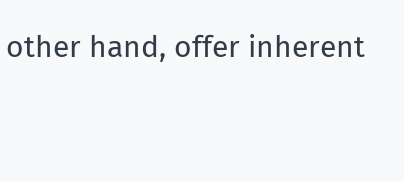other hand, offer inherent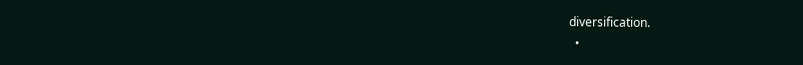diversification.
  •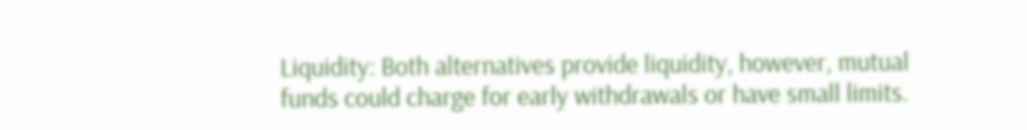Liquidity: Both alternatives provide liquidity, however, mutual funds could charge for early withdrawals or have small limits.